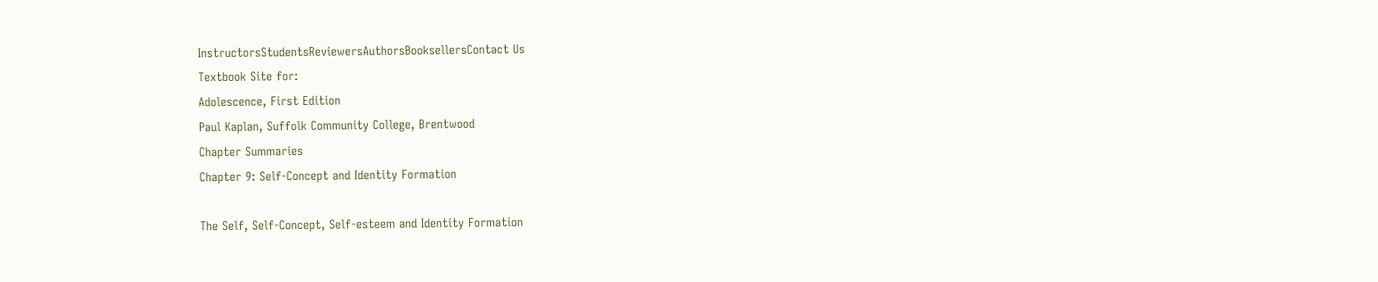InstructorsStudentsReviewersAuthorsBooksellersContact Us
Textbook Site for:
Adolescence, First Edition
Paul Kaplan, Suffolk Community College, Brentwood
Chapter Summaries
Chapter 9: Self-Concept and Identity Formation

The Self, Self-Concept, Self-esteem and Identity Formation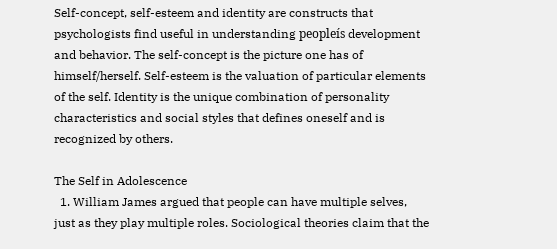Self-concept, self-esteem and identity are constructs that psychologists find useful in understanding peopleís development and behavior. The self-concept is the picture one has of himself/herself. Self-esteem is the valuation of particular elements of the self. Identity is the unique combination of personality characteristics and social styles that defines oneself and is recognized by others.

The Self in Adolescence
  1. William James argued that people can have multiple selves, just as they play multiple roles. Sociological theories claim that the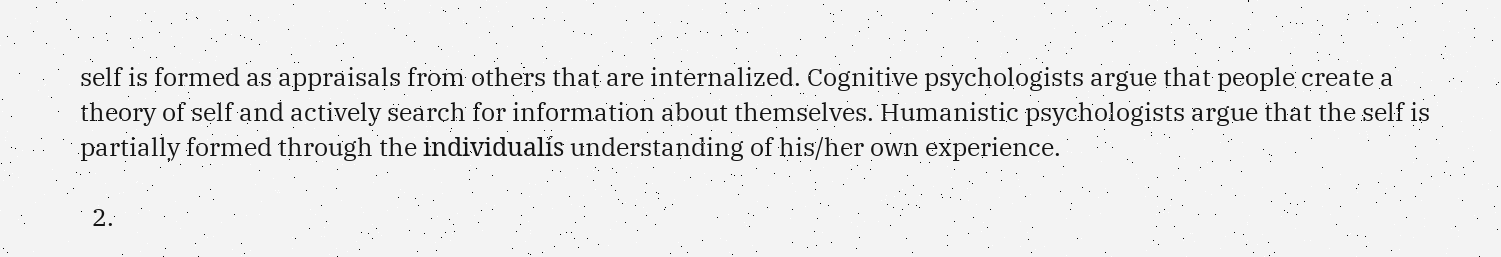self is formed as appraisals from others that are internalized. Cognitive psychologists argue that people create a theory of self and actively search for information about themselves. Humanistic psychologists argue that the self is partially formed through the individualís understanding of his/her own experience.

  2.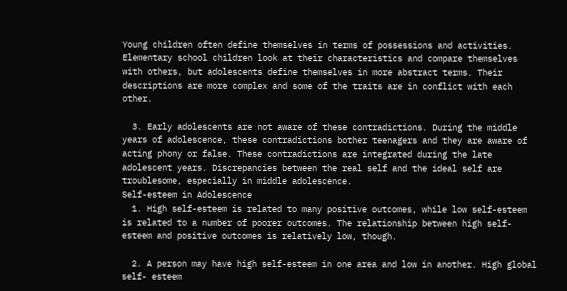Young children often define themselves in terms of possessions and activities. Elementary school children look at their characteristics and compare themselves with others, but adolescents define themselves in more abstract terms. Their descriptions are more complex and some of the traits are in conflict with each other.

  3. Early adolescents are not aware of these contradictions. During the middle years of adolescence, these contradictions bother teenagers and they are aware of acting phony or false. These contradictions are integrated during the late adolescent years. Discrepancies between the real self and the ideal self are troublesome, especially in middle adolescence.
Self-esteem in Adolescence
  1. High self-esteem is related to many positive outcomes, while low self-esteem is related to a number of poorer outcomes. The relationship between high self-esteem and positive outcomes is relatively low, though.

  2. A person may have high self-esteem in one area and low in another. High global self- esteem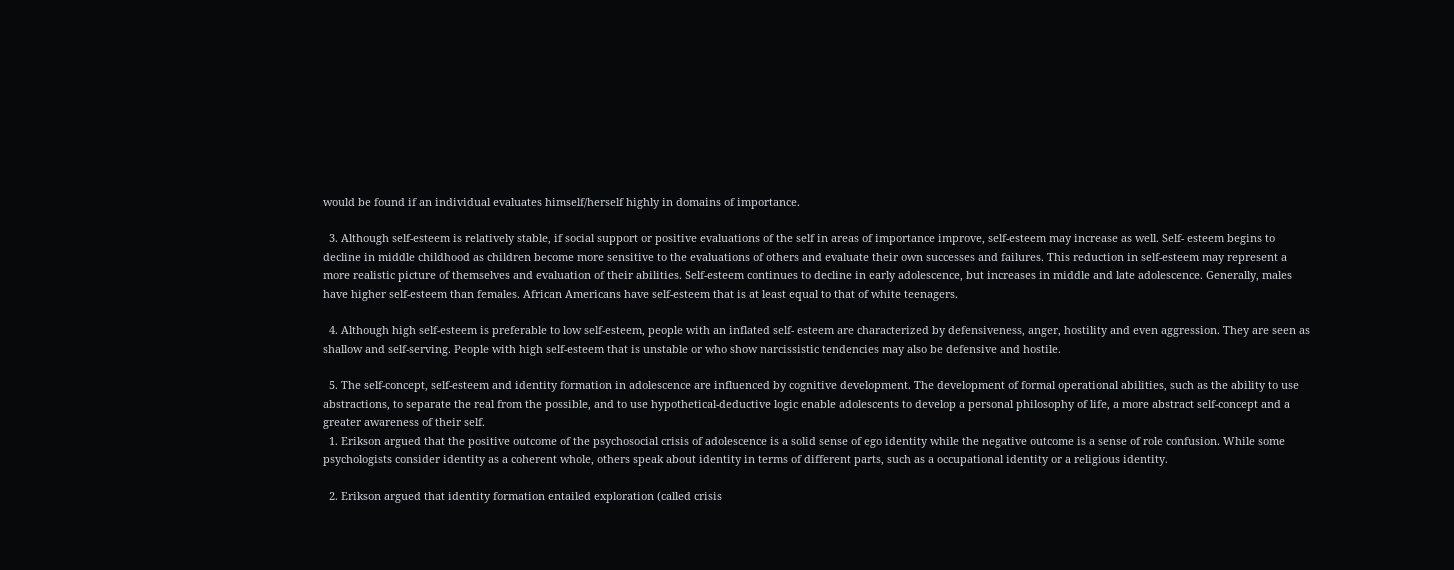would be found if an individual evaluates himself/herself highly in domains of importance.

  3. Although self-esteem is relatively stable, if social support or positive evaluations of the self in areas of importance improve, self-esteem may increase as well. Self- esteem begins to decline in middle childhood as children become more sensitive to the evaluations of others and evaluate their own successes and failures. This reduction in self-esteem may represent a more realistic picture of themselves and evaluation of their abilities. Self-esteem continues to decline in early adolescence, but increases in middle and late adolescence. Generally, males have higher self-esteem than females. African Americans have self-esteem that is at least equal to that of white teenagers.

  4. Although high self-esteem is preferable to low self-esteem, people with an inflated self- esteem are characterized by defensiveness, anger, hostility and even aggression. They are seen as shallow and self-serving. People with high self-esteem that is unstable or who show narcissistic tendencies may also be defensive and hostile.

  5. The self-concept, self-esteem and identity formation in adolescence are influenced by cognitive development. The development of formal operational abilities, such as the ability to use abstractions, to separate the real from the possible, and to use hypothetical-deductive logic enable adolescents to develop a personal philosophy of life, a more abstract self-concept and a greater awareness of their self.
  1. Erikson argued that the positive outcome of the psychosocial crisis of adolescence is a solid sense of ego identity while the negative outcome is a sense of role confusion. While some psychologists consider identity as a coherent whole, others speak about identity in terms of different parts, such as a occupational identity or a religious identity.

  2. Erikson argued that identity formation entailed exploration (called crisis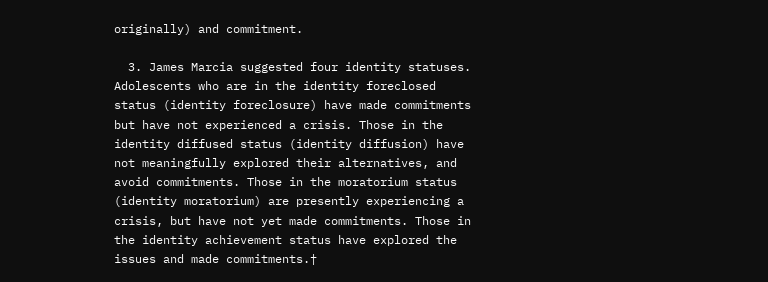originally) and commitment.

  3. James Marcia suggested four identity statuses. Adolescents who are in the identity foreclosed status (identity foreclosure) have made commitments but have not experienced a crisis. Those in the identity diffused status (identity diffusion) have not meaningfully explored their alternatives, and avoid commitments. Those in the moratorium status (identity moratorium) are presently experiencing a crisis, but have not yet made commitments. Those in the identity achievement status have explored the issues and made commitments.†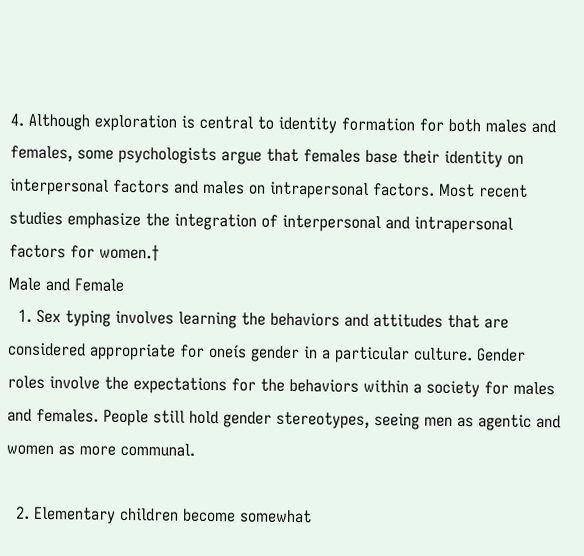4. Although exploration is central to identity formation for both males and females, some psychologists argue that females base their identity on interpersonal factors and males on intrapersonal factors. Most recent studies emphasize the integration of interpersonal and intrapersonal factors for women.†
Male and Female
  1. Sex typing involves learning the behaviors and attitudes that are considered appropriate for oneís gender in a particular culture. Gender roles involve the expectations for the behaviors within a society for males and females. People still hold gender stereotypes, seeing men as agentic and women as more communal.

  2. Elementary children become somewhat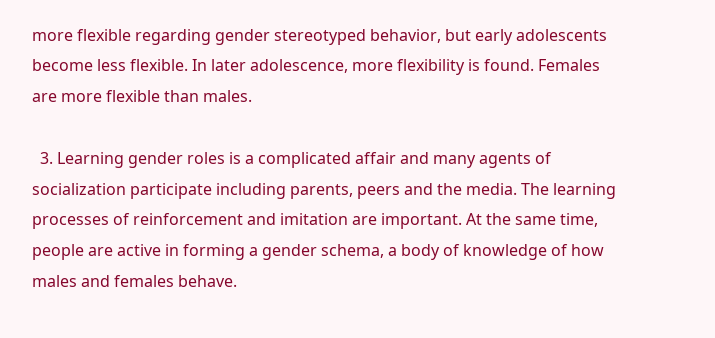more flexible regarding gender stereotyped behavior, but early adolescents become less flexible. In later adolescence, more flexibility is found. Females are more flexible than males.

  3. Learning gender roles is a complicated affair and many agents of socialization participate including parents, peers and the media. The learning processes of reinforcement and imitation are important. At the same time, people are active in forming a gender schema, a body of knowledge of how males and females behave.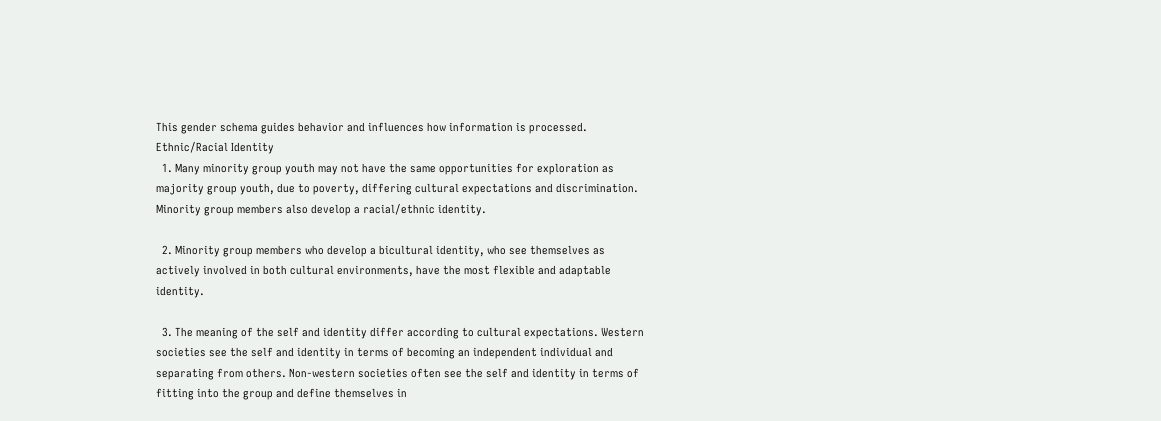This gender schema guides behavior and influences how information is processed.
Ethnic/Racial Identity
  1. Many minority group youth may not have the same opportunities for exploration as majority group youth, due to poverty, differing cultural expectations and discrimination. Minority group members also develop a racial/ethnic identity.

  2. Minority group members who develop a bicultural identity, who see themselves as actively involved in both cultural environments, have the most flexible and adaptable identity.

  3. The meaning of the self and identity differ according to cultural expectations. Western societies see the self and identity in terms of becoming an independent individual and separating from others. Non-western societies often see the self and identity in terms of fitting into the group and define themselves in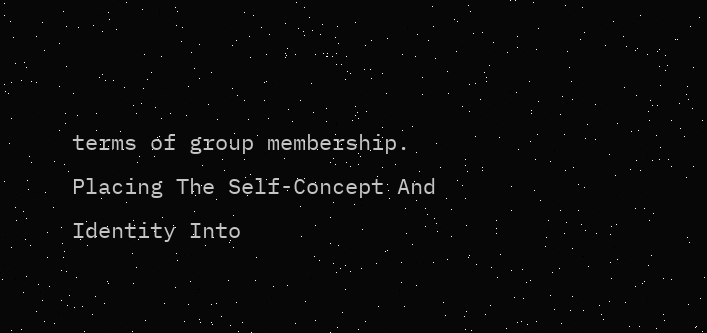terms of group membership.
Placing The Self-Concept And Identity Into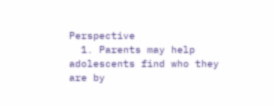Perspective
  1. Parents may help adolescents find who they are by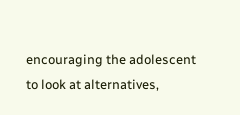encouraging the adolescent to look at alternatives,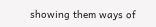showing them ways of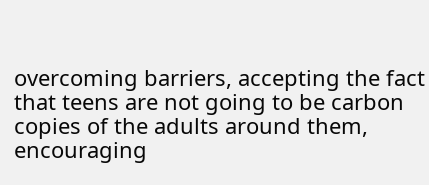overcoming barriers, accepting the fact that teens are not going to be carbon copies of the adults around them, encouraging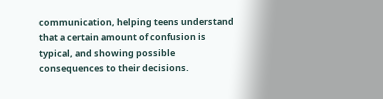communication, helping teens understand that a certain amount of confusion is typical, and showing possible consequences to their decisions.